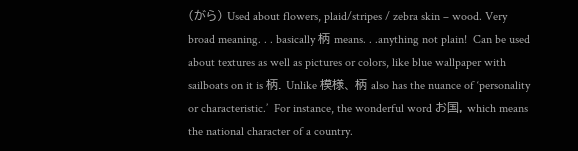(がら) Used about flowers, plaid/stripes / zebra skin – wood. Very broad meaning. . . basically 柄 means. . .anything not plain!  Can be used about textures as well as pictures or colors, like blue wallpaper with sailboats on it is 柄. Unlike 模様、 柄 also has the nuance of ‘personality or characteristic.’  For instance, the wonderful word お国, which means the national character of a country.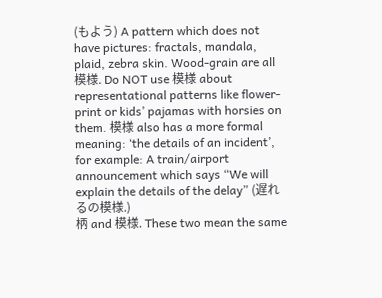(もよう) A pattern which does not have pictures: fractals, mandala, plaid, zebra skin. Wood-grain are all 模様. Do NOT use 模様 about representational patterns like flower-print or kids’ pajamas with horsies on them. 模様 also has a more formal meaning: ‘the details of an incident’, for example: A train/airport announcement which says “We will explain the details of the delay” (遅れるの模様.)
柄 and 模様. These two mean the same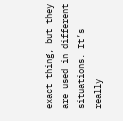exact thing, but they are used in different situations. It’s really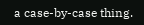a case-by-case thing.